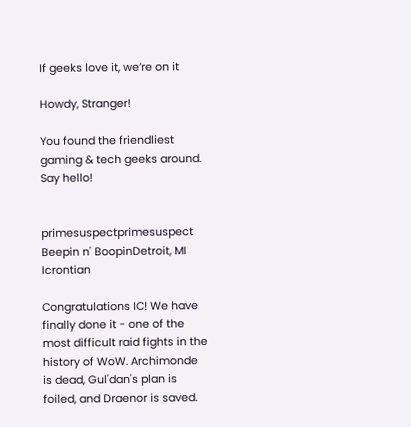If geeks love it, we’re on it

Howdy, Stranger!

You found the friendliest gaming & tech geeks around. Say hello!


primesuspectprimesuspect Beepin n' BoopinDetroit, MI Icrontian

Congratulations IC! We have finally done it - one of the most difficult raid fights in the history of WoW. Archimonde is dead, Gul'dan's plan is foiled, and Draenor is saved.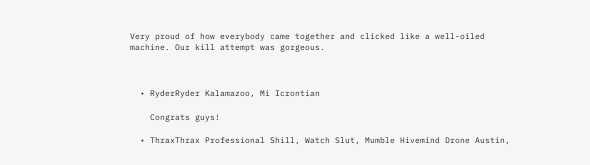Very proud of how everybody came together and clicked like a well-oiled machine. Our kill attempt was gorgeous.



  • RyderRyder Kalamazoo, Mi Icrontian

    Congrats guys!

  • ThraxThrax Professional Shill, Watch Slut, Mumble Hivemind Drone Austin,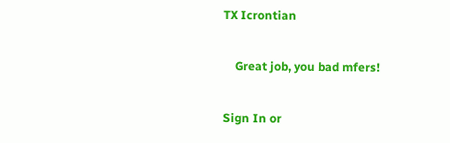TX Icrontian

    Great job, you bad mfers!

Sign In or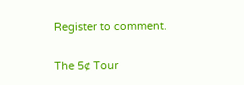Register to comment.

The 5¢ Tour